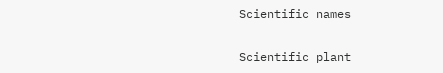Scientific names

Scientific plant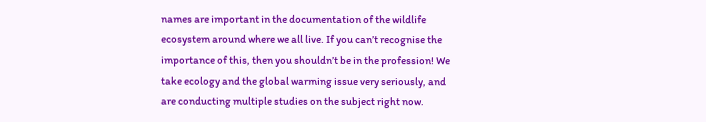names are important in the documentation of the wildlife ecosystem around where we all live. If you can’t recognise the importance of this, then you shouldn’t be in the profession! We take ecology and the global warming issue very seriously, and are conducting multiple studies on the subject right now.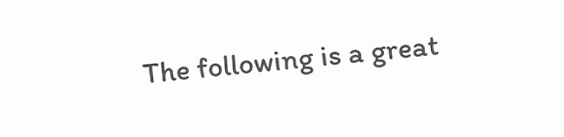The following is a great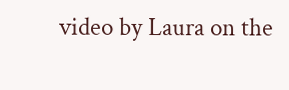video by Laura on the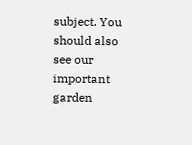subject. You should also see our important garden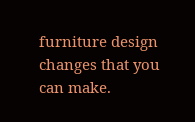furniture design changes that you can make.